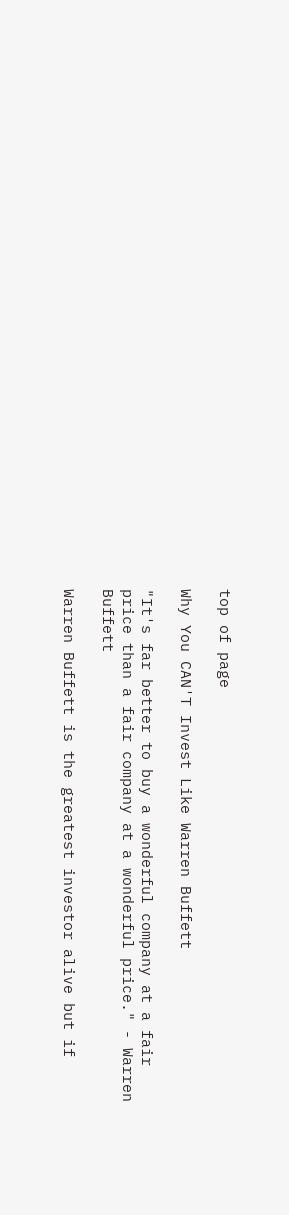top of page

Why You CAN'T Invest Like Warren Buffett

"It's far better to buy a wonderful company at a fair price than a fair company at a wonderful price." - Warren Buffett

Warren Buffett is the greatest investor alive but if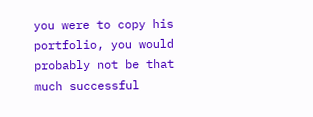you were to copy his portfolio, you would probably not be that much successful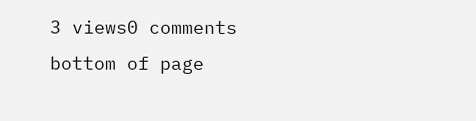3 views0 comments
bottom of page